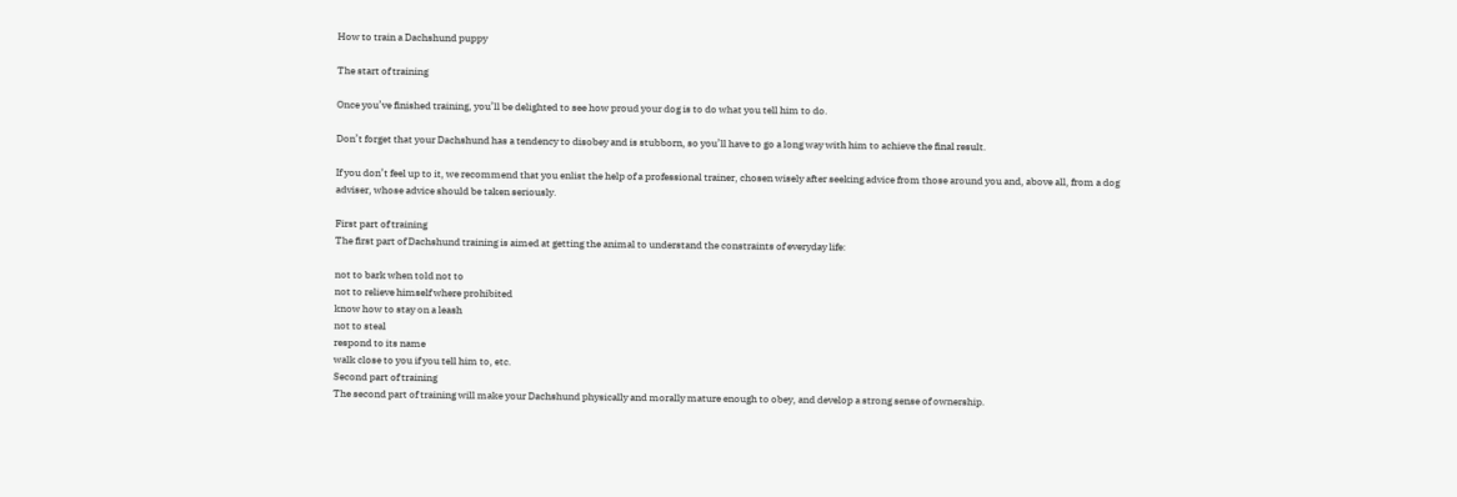How to train a Dachshund puppy

The start of training

Once you’ve finished training, you’ll be delighted to see how proud your dog is to do what you tell him to do.

Don’t forget that your Dachshund has a tendency to disobey and is stubborn, so you’ll have to go a long way with him to achieve the final result.

If you don’t feel up to it, we recommend that you enlist the help of a professional trainer, chosen wisely after seeking advice from those around you and, above all, from a dog adviser, whose advice should be taken seriously.

First part of training
The first part of Dachshund training is aimed at getting the animal to understand the constraints of everyday life:

not to bark when told not to
not to relieve himself where prohibited
know how to stay on a leash
not to steal
respond to its name
walk close to you if you tell him to, etc.
Second part of training
The second part of training will make your Dachshund physically and morally mature enough to obey, and develop a strong sense of ownership.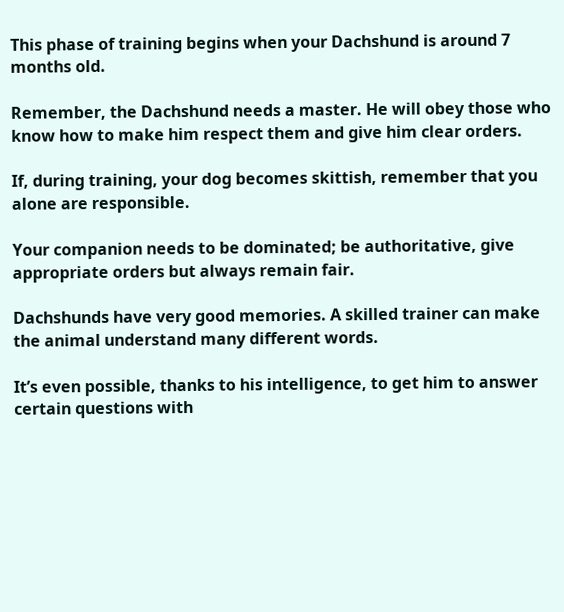This phase of training begins when your Dachshund is around 7 months old.

Remember, the Dachshund needs a master. He will obey those who know how to make him respect them and give him clear orders.

If, during training, your dog becomes skittish, remember that you alone are responsible.

Your companion needs to be dominated; be authoritative, give appropriate orders but always remain fair.

Dachshunds have very good memories. A skilled trainer can make the animal understand many different words.

It’s even possible, thanks to his intelligence, to get him to answer certain questions with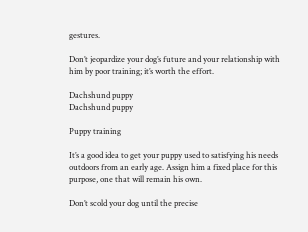gestures.

Don’t jeopardize your dog’s future and your relationship with him by poor training; it’s worth the effort.

Dachshund puppy
Dachshund puppy

Puppy training

It’s a good idea to get your puppy used to satisfying his needs outdoors from an early age. Assign him a fixed place for this purpose, one that will remain his own.

Don’t scold your dog until the precise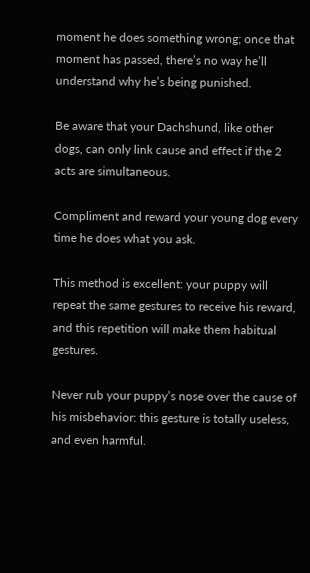moment he does something wrong; once that moment has passed, there’s no way he’ll understand why he’s being punished.

Be aware that your Dachshund, like other dogs, can only link cause and effect if the 2 acts are simultaneous.

Compliment and reward your young dog every time he does what you ask.

This method is excellent: your puppy will repeat the same gestures to receive his reward, and this repetition will make them habitual gestures.

Never rub your puppy’s nose over the cause of his misbehavior: this gesture is totally useless, and even harmful.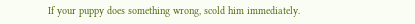If your puppy does something wrong, scold him immediately.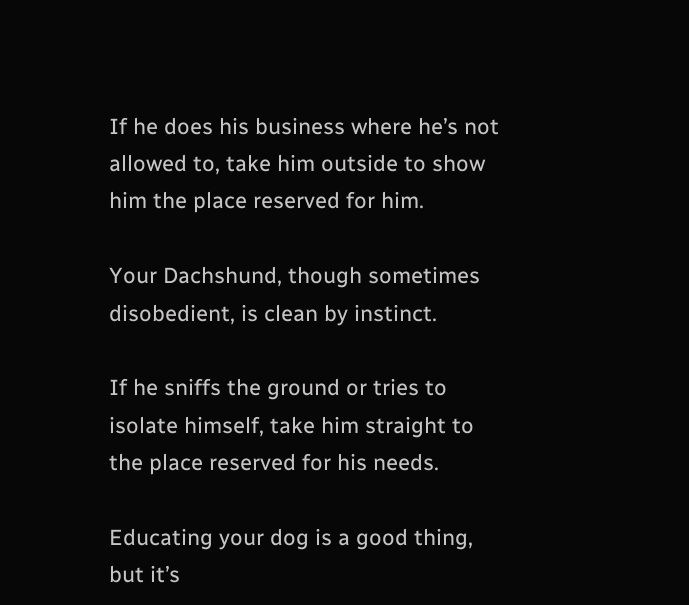If he does his business where he’s not allowed to, take him outside to show him the place reserved for him.

Your Dachshund, though sometimes disobedient, is clean by instinct.

If he sniffs the ground or tries to isolate himself, take him straight to the place reserved for his needs.

Educating your dog is a good thing, but it’s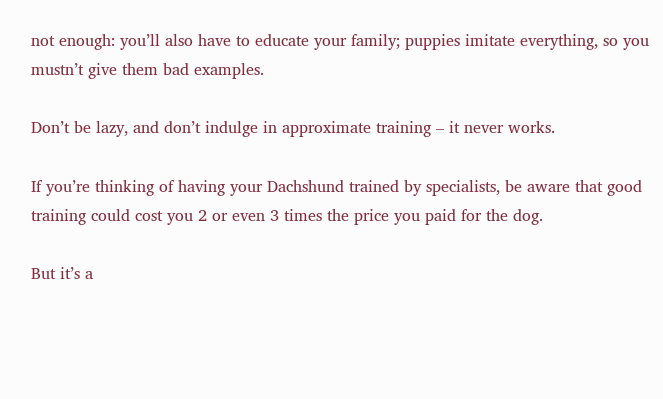not enough: you’ll also have to educate your family; puppies imitate everything, so you mustn’t give them bad examples.

Don’t be lazy, and don’t indulge in approximate training – it never works.

If you’re thinking of having your Dachshund trained by specialists, be aware that good training could cost you 2 or even 3 times the price you paid for the dog.

But it’s a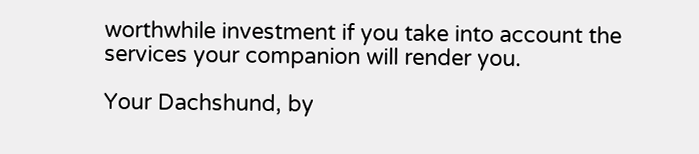worthwhile investment if you take into account the services your companion will render you.

Your Dachshund, by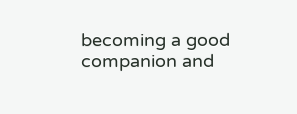becoming a good companion and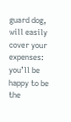guard dog, will easily cover your expenses: you’ll be happy to be the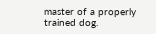master of a properly trained dog.